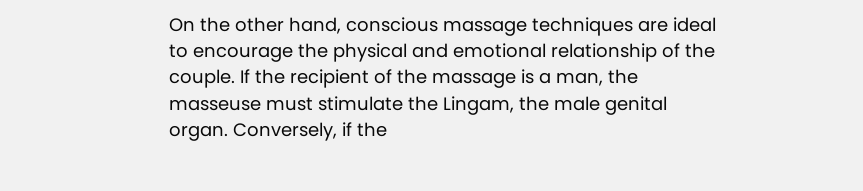On the other hand, conscious massage techniques are ideal to encourage the physical and emotional relationship of the couple. If the recipient of the massage is a man, the masseuse must stimulate the Lingam, the male genital organ. Conversely, if the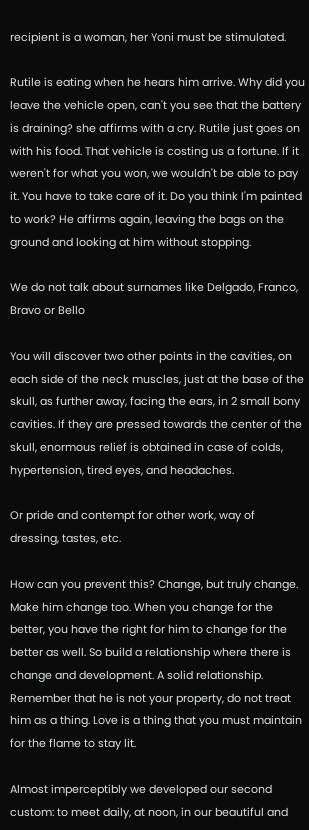recipient is a woman, her Yoni must be stimulated.

Rutile is eating when he hears him arrive. Why did you leave the vehicle open, can't you see that the battery is draining? she affirms with a cry. Rutile just goes on with his food. That vehicle is costing us a fortune. If it weren't for what you won, we wouldn't be able to pay it. You have to take care of it. Do you think I'm painted to work? He affirms again, leaving the bags on the ground and looking at him without stopping.

We do not talk about surnames like Delgado, Franco, Bravo or Bello

You will discover two other points in the cavities, on each side of the neck muscles, just at the base of the skull, as further away, facing the ears, in 2 small bony cavities. If they are pressed towards the center of the skull, enormous relief is obtained in case of colds, hypertension, tired eyes, and headaches.

Or pride and contempt for other work, way of dressing, tastes, etc.

How can you prevent this? Change, but truly change. Make him change too. When you change for the better, you have the right for him to change for the better as well. So build a relationship where there is change and development. A solid relationship. Remember that he is not your property, do not treat him as a thing. Love is a thing that you must maintain for the flame to stay lit.

Almost imperceptibly we developed our second custom: to meet daily, at noon, in our beautiful and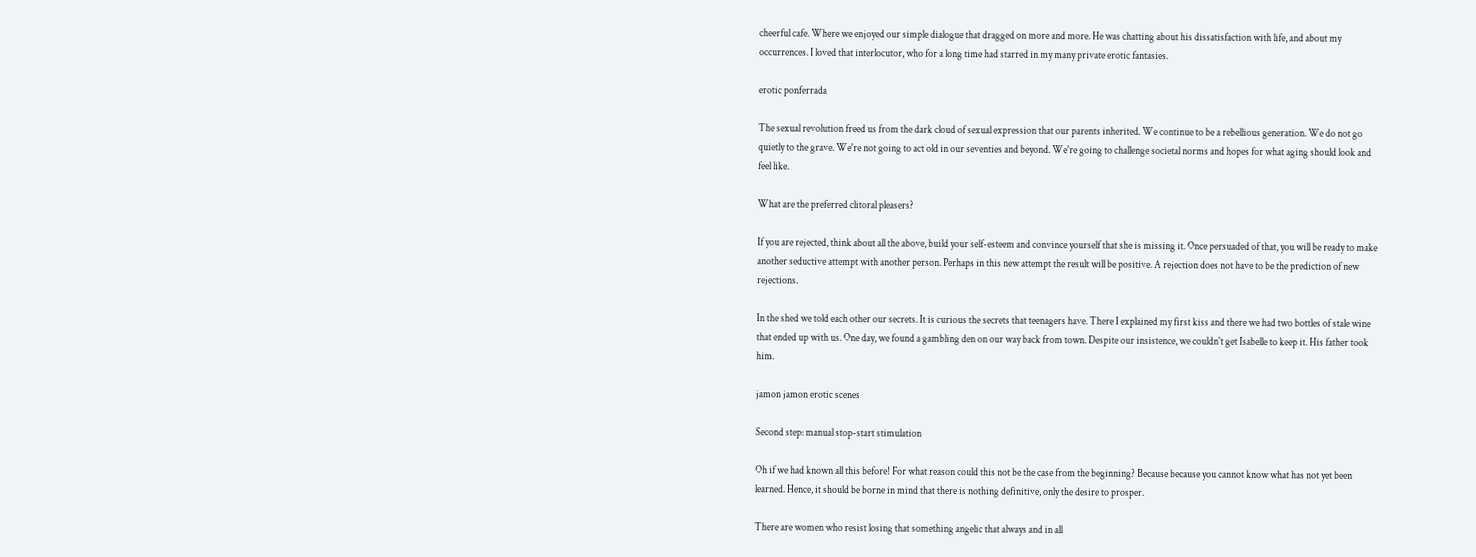cheerful cafe. Where we enjoyed our simple dialogue that dragged on more and more. He was chatting about his dissatisfaction with life, and about my occurrences. I loved that interlocutor, who for a long time had starred in my many private erotic fantasies.

erotic ponferrada

The sexual revolution freed us from the dark cloud of sexual expression that our parents inherited. We continue to be a rebellious generation. We do not go quietly to the grave. We're not going to act old in our seventies and beyond. We're going to challenge societal norms and hopes for what aging should look and feel like.

What are the preferred clitoral pleasers?

If you are rejected, think about all the above, build your self-esteem and convince yourself that she is missing it. Once persuaded of that, you will be ready to make another seductive attempt with another person. Perhaps in this new attempt the result will be positive. A rejection does not have to be the prediction of new rejections.

In the shed we told each other our secrets. It is curious the secrets that teenagers have. There I explained my first kiss and there we had two bottles of stale wine that ended up with us. One day, we found a gambling den on our way back from town. Despite our insistence, we couldn't get Isabelle to keep it. His father took him.

jamon jamon erotic scenes

Second step: manual stop-start stimulation

Oh if we had known all this before! For what reason could this not be the case from the beginning? Because because you cannot know what has not yet been learned. Hence, it should be borne in mind that there is nothing definitive, only the desire to prosper.

There are women who resist losing that something angelic that always and in all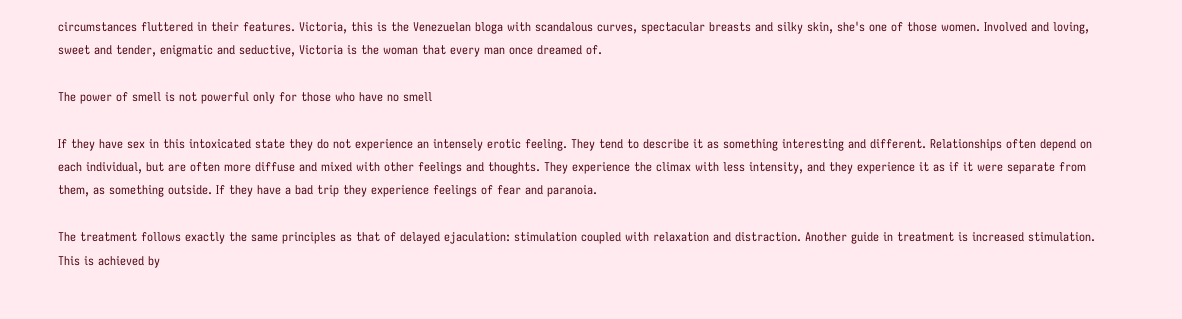circumstances fluttered in their features. Victoria, this is the Venezuelan bloga with scandalous curves, spectacular breasts and silky skin, she's one of those women. Involved and loving, sweet and tender, enigmatic and seductive, Victoria is the woman that every man once dreamed of.

The power of smell is not powerful only for those who have no smell

If they have sex in this intoxicated state they do not experience an intensely erotic feeling. They tend to describe it as something interesting and different. Relationships often depend on each individual, but are often more diffuse and mixed with other feelings and thoughts. They experience the climax with less intensity, and they experience it as if it were separate from them, as something outside. If they have a bad trip they experience feelings of fear and paranoia.

The treatment follows exactly the same principles as that of delayed ejaculation: stimulation coupled with relaxation and distraction. Another guide in treatment is increased stimulation. This is achieved by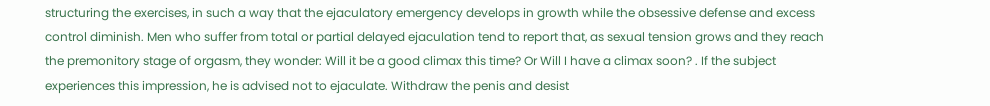structuring the exercises, in such a way that the ejaculatory emergency develops in growth while the obsessive defense and excess control diminish. Men who suffer from total or partial delayed ejaculation tend to report that, as sexual tension grows and they reach the premonitory stage of orgasm, they wonder: Will it be a good climax this time? Or Will I have a climax soon? . If the subject experiences this impression, he is advised not to ejaculate. Withdraw the penis and desist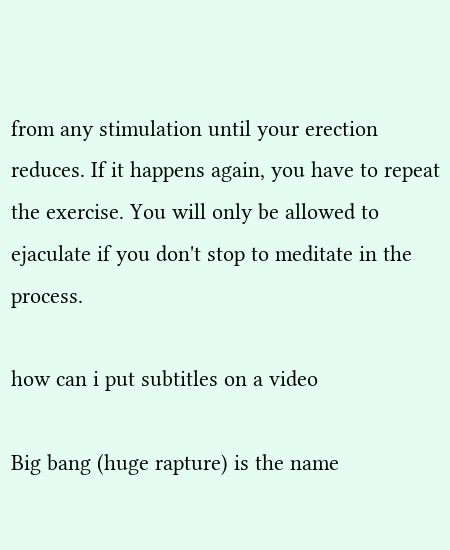from any stimulation until your erection reduces. If it happens again, you have to repeat the exercise. You will only be allowed to ejaculate if you don't stop to meditate in the process.

how can i put subtitles on a video

Big bang (huge rapture) is the name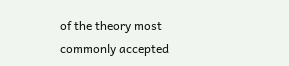of the theory most commonly accepted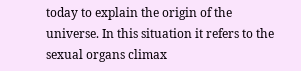today to explain the origin of the universe. In this situation it refers to the sexual organs climax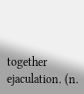together ejaculation. (n.